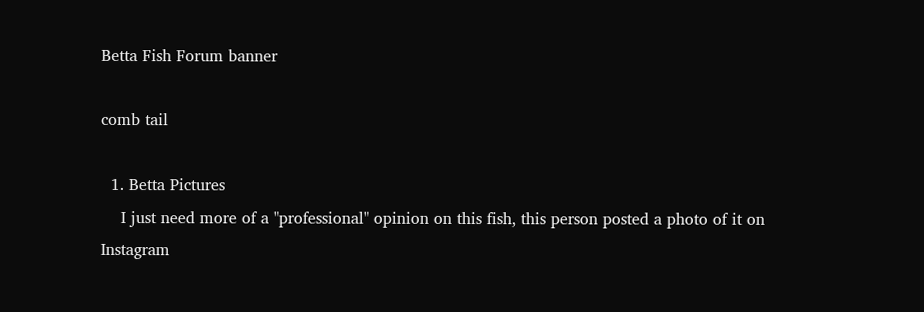Betta Fish Forum banner

comb tail

  1. Betta Pictures
    I just need more of a "professional" opinion on this fish, this person posted a photo of it on Instagram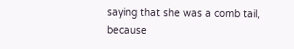saying that she was a comb tail, because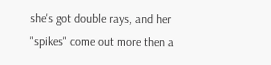she's got double rays, and her "spikes" come out more then a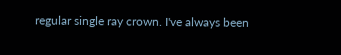regular single ray crown. I've always been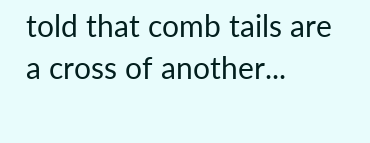told that comb tails are a cross of another...